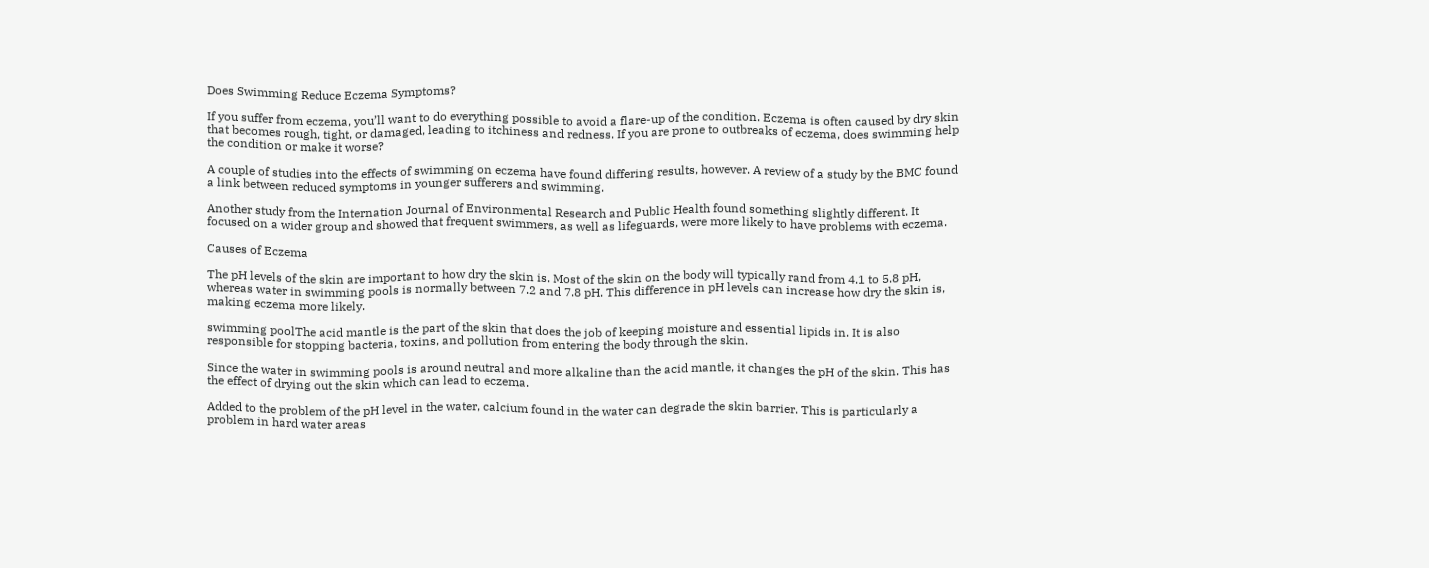Does Swimming Reduce Eczema Symptoms?

If you suffer from eczema, you’ll want to do everything possible to avoid a flare-up of the condition. Eczema is often caused by dry skin that becomes rough, tight, or damaged, leading to itchiness and redness. If you are prone to outbreaks of eczema, does swimming help the condition or make it worse?

A couple of studies into the effects of swimming on eczema have found differing results, however. A review of a study by the BMC found a link between reduced symptoms in younger sufferers and swimming.

Another study from the Internation Journal of Environmental Research and Public Health found something slightly different. It focused on a wider group and showed that frequent swimmers, as well as lifeguards, were more likely to have problems with eczema.

Causes of Eczema

The pH levels of the skin are important to how dry the skin is. Most of the skin on the body will typically rand from 4.1 to 5.8 pH, whereas water in swimming pools is normally between 7.2 and 7.8 pH. This difference in pH levels can increase how dry the skin is, making eczema more likely.

swimming poolThe acid mantle is the part of the skin that does the job of keeping moisture and essential lipids in. It is also responsible for stopping bacteria, toxins, and pollution from entering the body through the skin.

Since the water in swimming pools is around neutral and more alkaline than the acid mantle, it changes the pH of the skin. This has the effect of drying out the skin which can lead to eczema.

Added to the problem of the pH level in the water, calcium found in the water can degrade the skin barrier. This is particularly a problem in hard water areas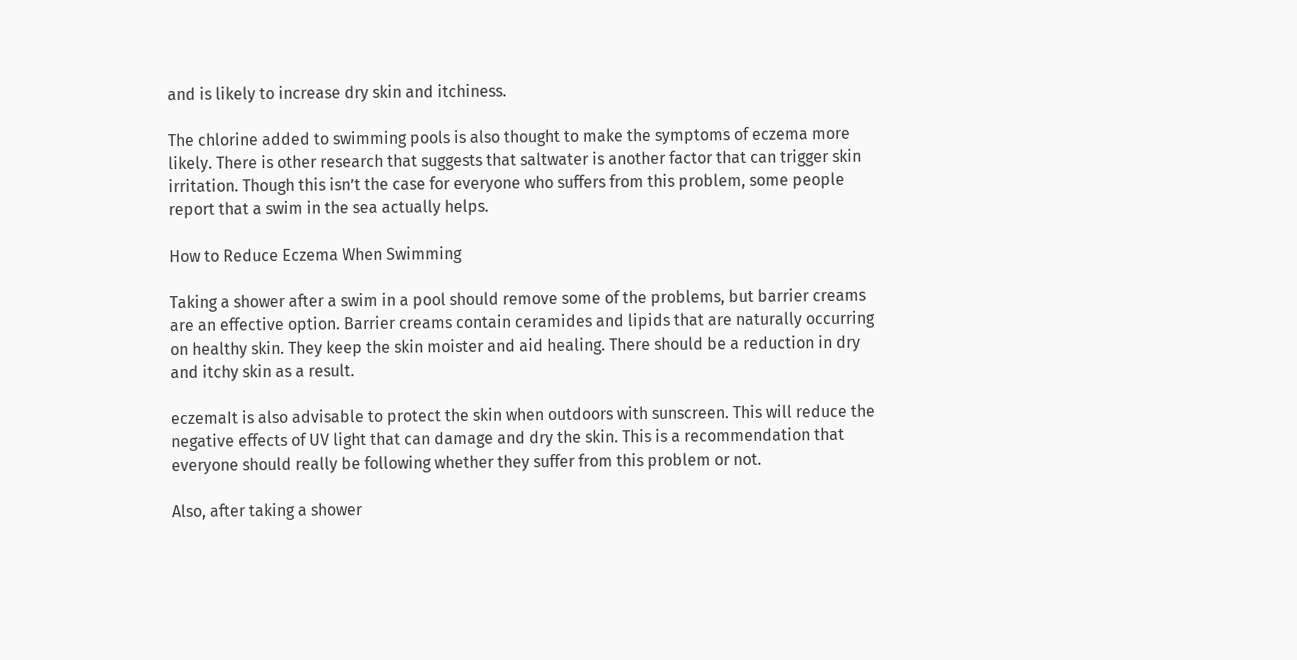and is likely to increase dry skin and itchiness.

The chlorine added to swimming pools is also thought to make the symptoms of eczema more likely. There is other research that suggests that saltwater is another factor that can trigger skin irritation. Though this isn’t the case for everyone who suffers from this problem, some people report that a swim in the sea actually helps.

How to Reduce Eczema When Swimming

Taking a shower after a swim in a pool should remove some of the problems, but barrier creams are an effective option. Barrier creams contain ceramides and lipids that are naturally occurring on healthy skin. They keep the skin moister and aid healing. There should be a reduction in dry and itchy skin as a result.

eczemaIt is also advisable to protect the skin when outdoors with sunscreen. This will reduce the negative effects of UV light that can damage and dry the skin. This is a recommendation that everyone should really be following whether they suffer from this problem or not.

Also, after taking a shower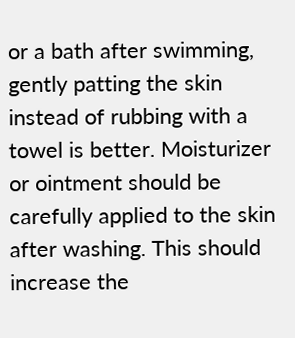or a bath after swimming, gently patting the skin instead of rubbing with a towel is better. Moisturizer or ointment should be carefully applied to the skin after washing. This should increase the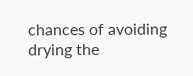chances of avoiding drying the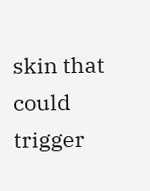skin that could trigger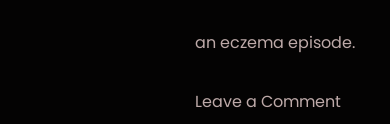an eczema episode.

Leave a Comment